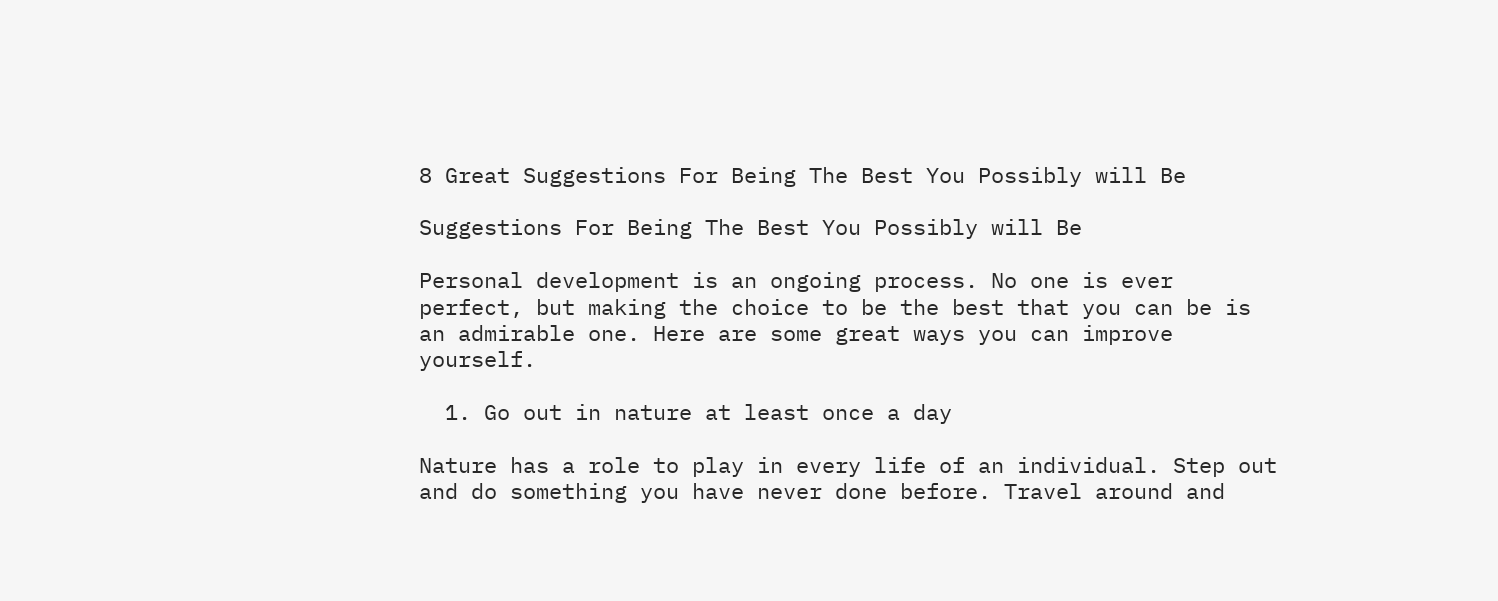8 Great Suggestions For Being The Best You Possibly will Be

Suggestions For Being The Best You Possibly will Be

Personal development is an ongoing process. No one is ever perfect, but making the choice to be the best that you can be is an admirable one. Here are some great ways you can improve yourself.

  1. Go out in nature at least once a day

Nature has a role to play in every life of an individual. Step out and do something you have never done before. Travel around and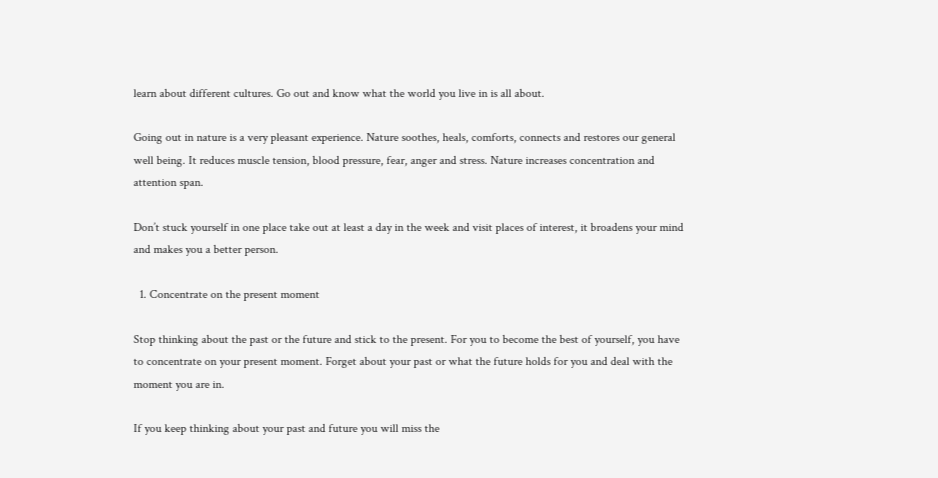learn about different cultures. Go out and know what the world you live in is all about.

Going out in nature is a very pleasant experience. Nature soothes, heals, comforts, connects and restores our general well being. It reduces muscle tension, blood pressure, fear, anger and stress. Nature increases concentration and attention span.

Don’t stuck yourself in one place take out at least a day in the week and visit places of interest, it broadens your mind and makes you a better person.

  1. Concentrate on the present moment

Stop thinking about the past or the future and stick to the present. For you to become the best of yourself, you have to concentrate on your present moment. Forget about your past or what the future holds for you and deal with the moment you are in.

If you keep thinking about your past and future you will miss the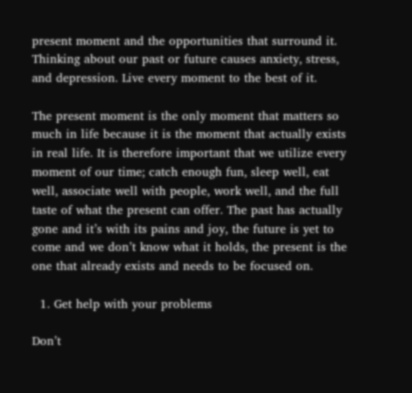present moment and the opportunities that surround it. Thinking about our past or future causes anxiety, stress, and depression. Live every moment to the best of it.

The present moment is the only moment that matters so much in life because it is the moment that actually exists in real life. It is therefore important that we utilize every moment of our time; catch enough fun, sleep well, eat well, associate well with people, work well, and the full taste of what the present can offer. The past has actually gone and it’s with its pains and joy, the future is yet to come and we don’t know what it holds, the present is the one that already exists and needs to be focused on.

  1. Get help with your problems

Don’t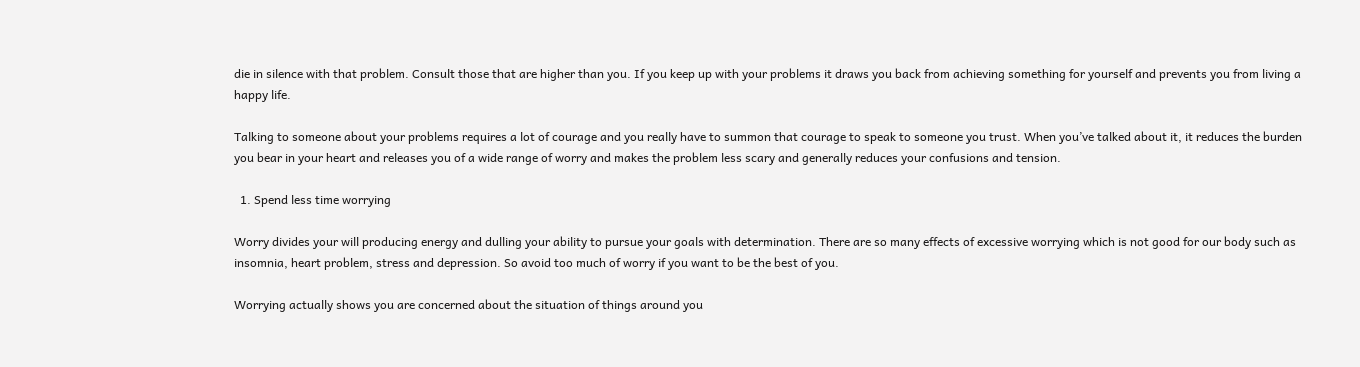die in silence with that problem. Consult those that are higher than you. If you keep up with your problems it draws you back from achieving something for yourself and prevents you from living a happy life.

Talking to someone about your problems requires a lot of courage and you really have to summon that courage to speak to someone you trust. When you’ve talked about it, it reduces the burden you bear in your heart and releases you of a wide range of worry and makes the problem less scary and generally reduces your confusions and tension.

  1. Spend less time worrying

Worry divides your will producing energy and dulling your ability to pursue your goals with determination. There are so many effects of excessive worrying which is not good for our body such as insomnia, heart problem, stress and depression. So avoid too much of worry if you want to be the best of you.

Worrying actually shows you are concerned about the situation of things around you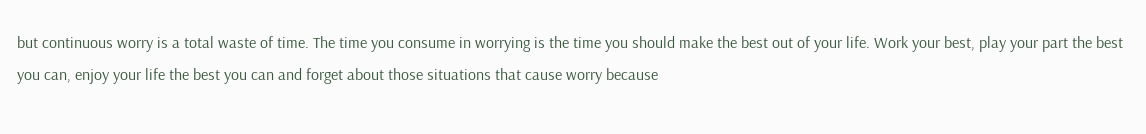but continuous worry is a total waste of time. The time you consume in worrying is the time you should make the best out of your life. Work your best, play your part the best you can, enjoy your life the best you can and forget about those situations that cause worry because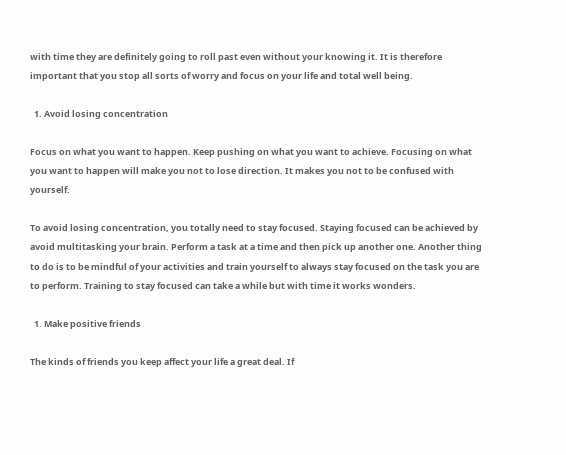with time they are definitely going to roll past even without your knowing it. It is therefore important that you stop all sorts of worry and focus on your life and total well being.

  1. Avoid losing concentration

Focus on what you want to happen. Keep pushing on what you want to achieve. Focusing on what you want to happen will make you not to lose direction. It makes you not to be confused with yourself.

To avoid losing concentration, you totally need to stay focused. Staying focused can be achieved by avoid multitasking your brain. Perform a task at a time and then pick up another one. Another thing to do is to be mindful of your activities and train yourself to always stay focused on the task you are to perform. Training to stay focused can take a while but with time it works wonders.

  1. Make positive friends

The kinds of friends you keep affect your life a great deal. If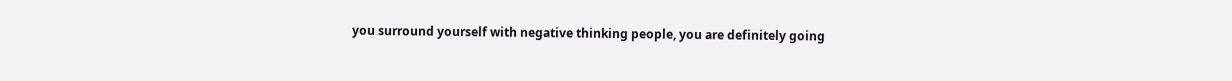you surround yourself with negative thinking people, you are definitely going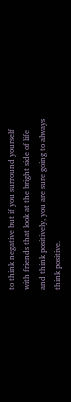to think negative but if you surround yourself with friends that look at the bright side of life and think positively, you are sure going to always think positive.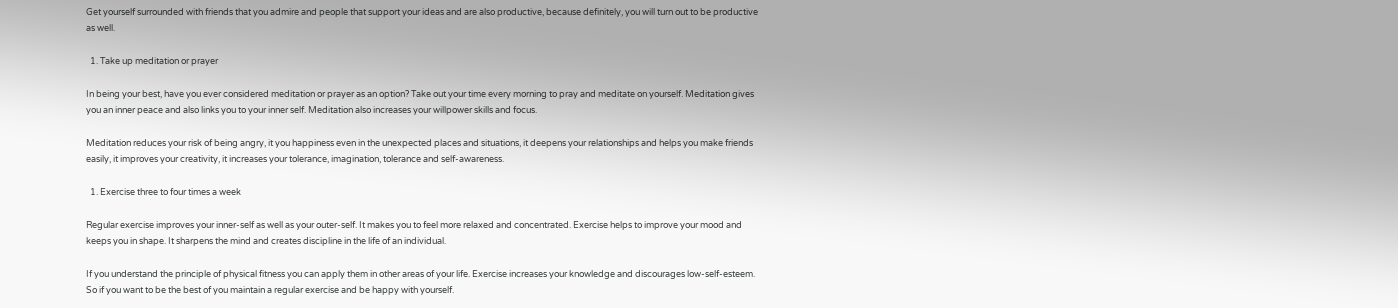Get yourself surrounded with friends that you admire and people that support your ideas and are also productive, because definitely, you will turn out to be productive as well.

  1. Take up meditation or prayer

In being your best, have you ever considered meditation or prayer as an option? Take out your time every morning to pray and meditate on yourself. Meditation gives you an inner peace and also links you to your inner self. Meditation also increases your willpower skills and focus.

Meditation reduces your risk of being angry, it you happiness even in the unexpected places and situations, it deepens your relationships and helps you make friends easily, it improves your creativity, it increases your tolerance, imagination, tolerance and self-awareness.

  1. Exercise three to four times a week

Regular exercise improves your inner-self as well as your outer-self. It makes you to feel more relaxed and concentrated. Exercise helps to improve your mood and keeps you in shape. It sharpens the mind and creates discipline in the life of an individual.

If you understand the principle of physical fitness you can apply them in other areas of your life. Exercise increases your knowledge and discourages low-self-esteem. So if you want to be the best of you maintain a regular exercise and be happy with yourself.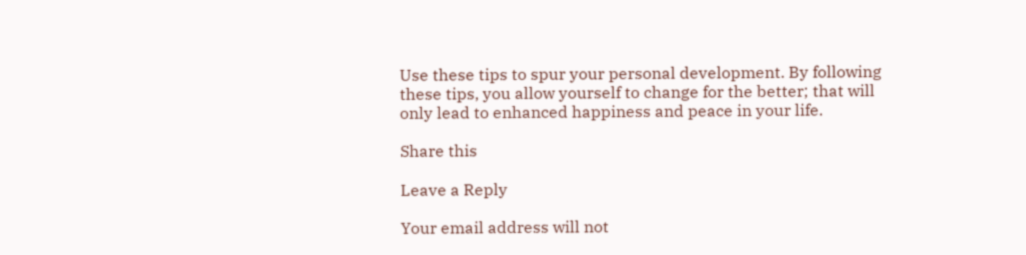Use these tips to spur your personal development. By following these tips, you allow yourself to change for the better; that will only lead to enhanced happiness and peace in your life.

Share this

Leave a Reply

Your email address will not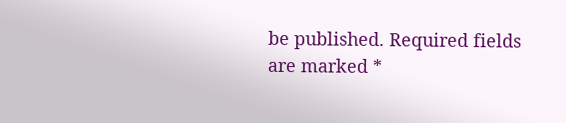be published. Required fields are marked *